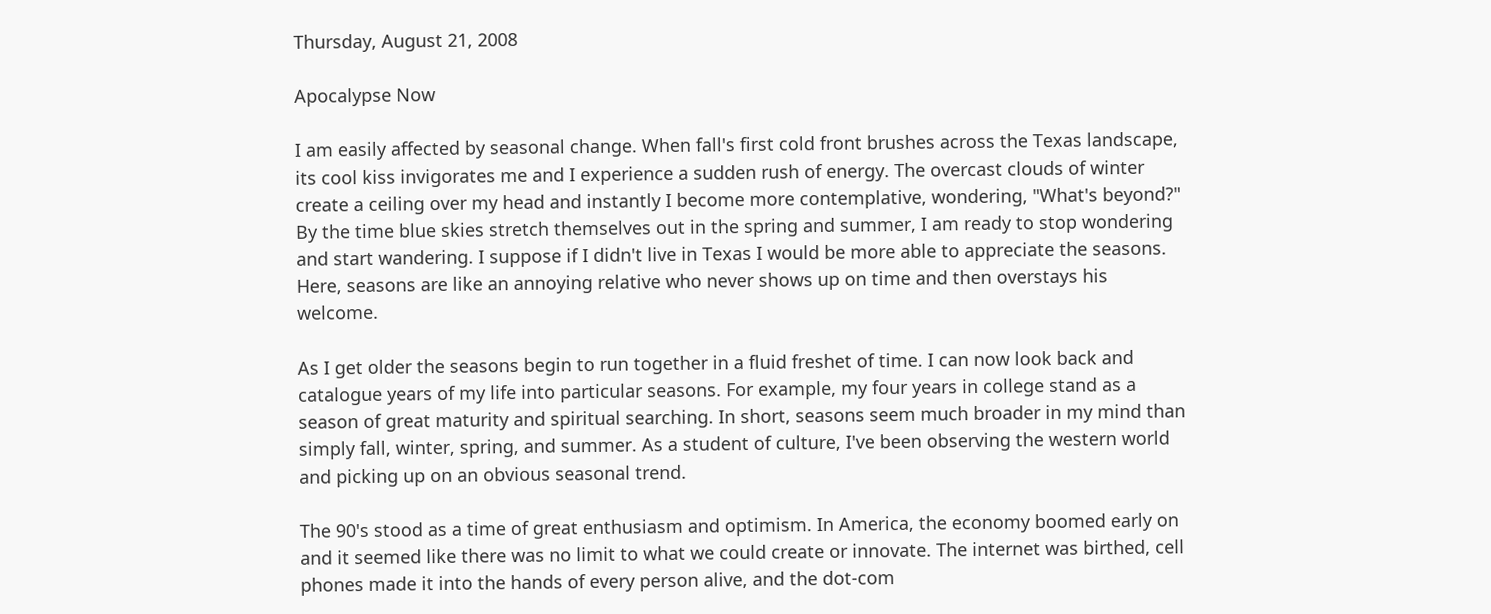Thursday, August 21, 2008

Apocalypse Now

I am easily affected by seasonal change. When fall's first cold front brushes across the Texas landscape, its cool kiss invigorates me and I experience a sudden rush of energy. The overcast clouds of winter create a ceiling over my head and instantly I become more contemplative, wondering, "What's beyond?" By the time blue skies stretch themselves out in the spring and summer, I am ready to stop wondering and start wandering. I suppose if I didn't live in Texas I would be more able to appreciate the seasons. Here, seasons are like an annoying relative who never shows up on time and then overstays his welcome.

As I get older the seasons begin to run together in a fluid freshet of time. I can now look back and catalogue years of my life into particular seasons. For example, my four years in college stand as a season of great maturity and spiritual searching. In short, seasons seem much broader in my mind than simply fall, winter, spring, and summer. As a student of culture, I've been observing the western world and picking up on an obvious seasonal trend.

The 90's stood as a time of great enthusiasm and optimism. In America, the economy boomed early on and it seemed like there was no limit to what we could create or innovate. The internet was birthed, cell phones made it into the hands of every person alive, and the dot-com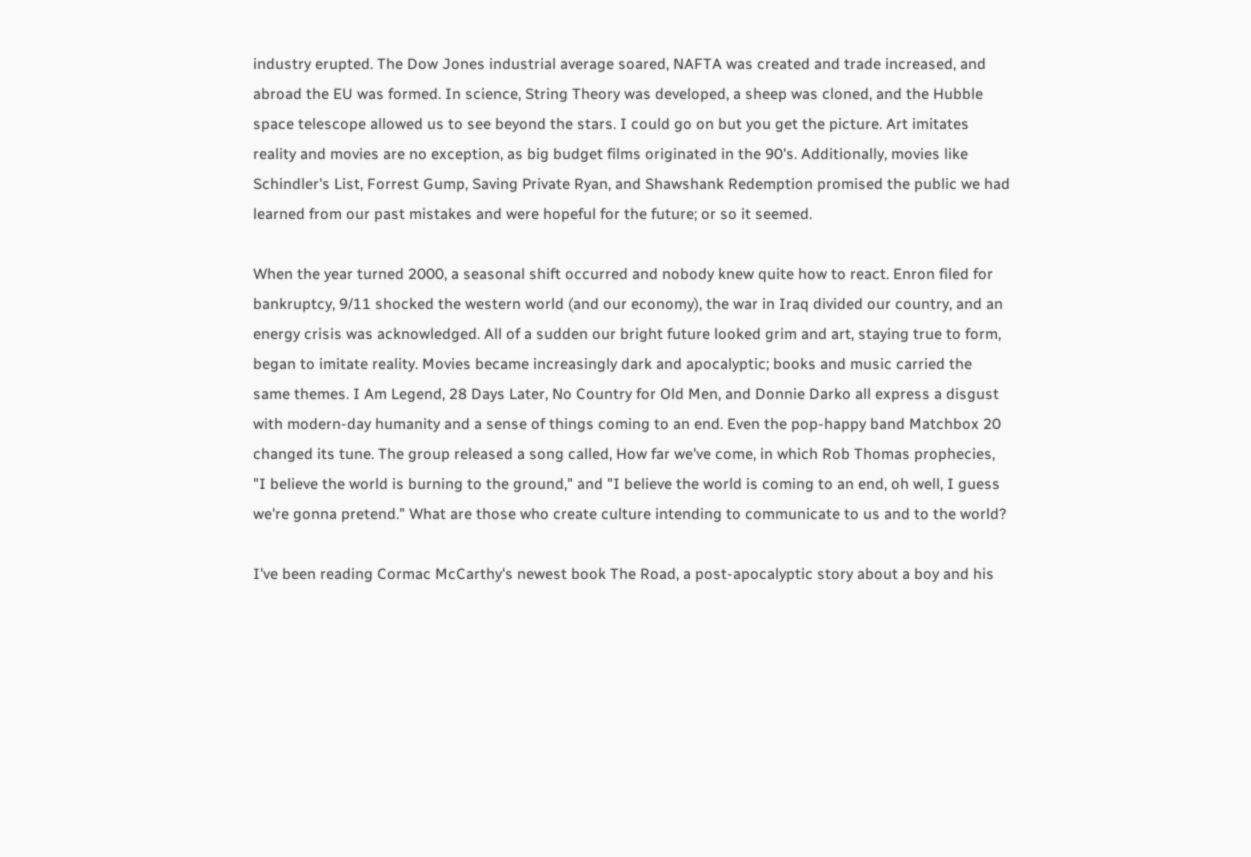industry erupted. The Dow Jones industrial average soared, NAFTA was created and trade increased, and abroad the EU was formed. In science, String Theory was developed, a sheep was cloned, and the Hubble space telescope allowed us to see beyond the stars. I could go on but you get the picture. Art imitates reality and movies are no exception, as big budget films originated in the 90's. Additionally, movies like Schindler's List, Forrest Gump, Saving Private Ryan, and Shawshank Redemption promised the public we had learned from our past mistakes and were hopeful for the future; or so it seemed.

When the year turned 2000, a seasonal shift occurred and nobody knew quite how to react. Enron filed for bankruptcy, 9/11 shocked the western world (and our economy), the war in Iraq divided our country, and an energy crisis was acknowledged. All of a sudden our bright future looked grim and art, staying true to form, began to imitate reality. Movies became increasingly dark and apocalyptic; books and music carried the same themes. I Am Legend, 28 Days Later, No Country for Old Men, and Donnie Darko all express a disgust with modern-day humanity and a sense of things coming to an end. Even the pop-happy band Matchbox 20 changed its tune. The group released a song called, How far we've come, in which Rob Thomas prophecies, "I believe the world is burning to the ground," and "I believe the world is coming to an end, oh well, I guess we're gonna pretend." What are those who create culture intending to communicate to us and to the world?

I've been reading Cormac McCarthy's newest book The Road, a post-apocalyptic story about a boy and his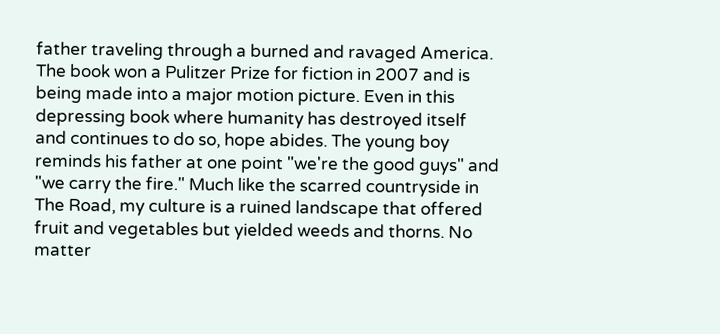father traveling through a burned and ravaged America. The book won a Pulitzer Prize for fiction in 2007 and is being made into a major motion picture. Even in this depressing book where humanity has destroyed itself and continues to do so, hope abides. The young boy reminds his father at one point "we're the good guys" and "we carry the fire." Much like the scarred countryside in The Road, my culture is a ruined landscape that offered fruit and vegetables but yielded weeds and thorns. No matter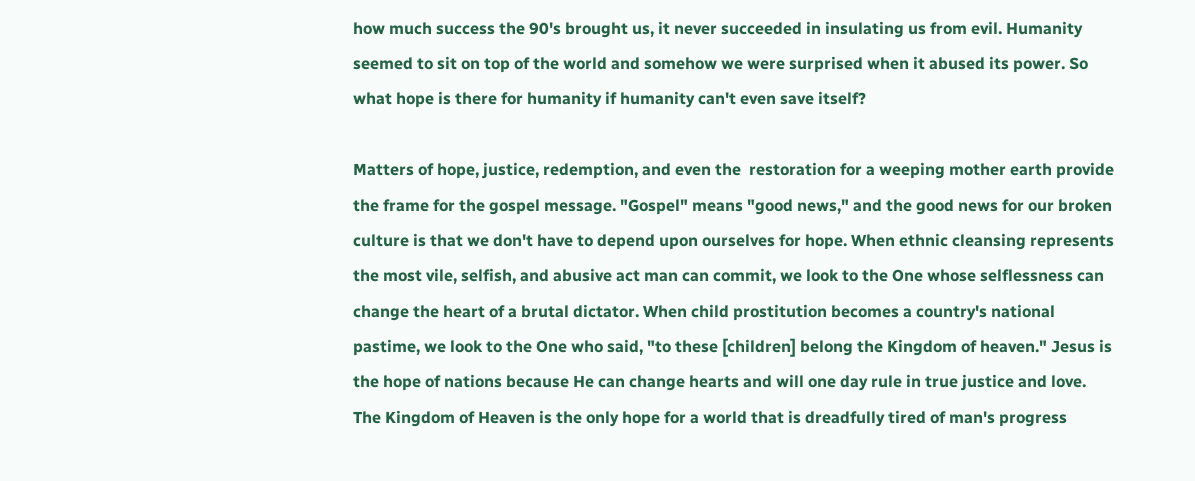how much success the 90's brought us, it never succeeded in insulating us from evil. Humanity seemed to sit on top of the world and somehow we were surprised when it abused its power. So what hope is there for humanity if humanity can't even save itself?

Matters of hope, justice, redemption, and even the  restoration for a weeping mother earth provide the frame for the gospel message. "Gospel" means "good news," and the good news for our broken culture is that we don't have to depend upon ourselves for hope. When ethnic cleansing represents the most vile, selfish, and abusive act man can commit, we look to the One whose selflessness can change the heart of a brutal dictator. When child prostitution becomes a country's national pastime, we look to the One who said, "to these [children] belong the Kingdom of heaven." Jesus is the hope of nations because He can change hearts and will one day rule in true justice and love. The Kingdom of Heaven is the only hope for a world that is dreadfully tired of man's progress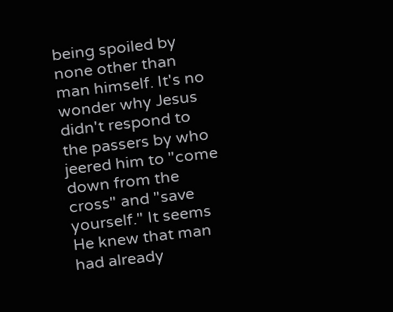being spoiled by none other than man himself. It's no wonder why Jesus didn't respond to the passers by who jeered him to "come down from the cross" and "save yourself." It seems He knew that man had already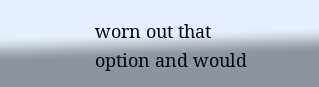worn out that option and would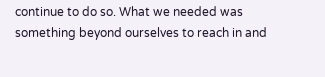continue to do so. What we needed was something beyond ourselves to reach in and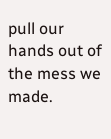pull our hands out of the mess we made.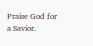Praise God for a Savior.